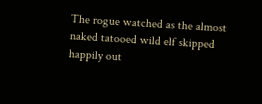The rogue watched as the almost naked tatooed wild elf skipped happily out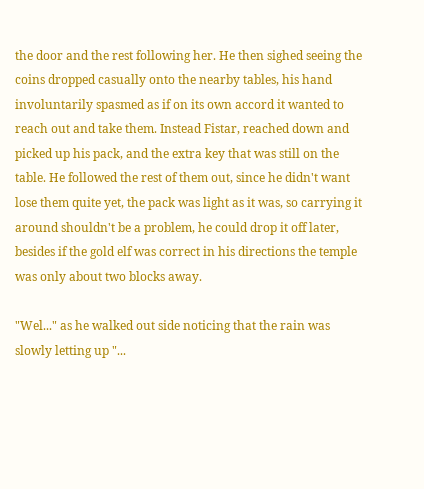the door and the rest following her. He then sighed seeing the coins dropped casually onto the nearby tables, his hand involuntarily spasmed as if on its own accord it wanted to reach out and take them. Instead Fistar, reached down and picked up his pack, and the extra key that was still on the table. He followed the rest of them out, since he didn't want lose them quite yet, the pack was light as it was, so carrying it around shouldn't be a problem, he could drop it off later, besides if the gold elf was correct in his directions the temple was only about two blocks away.

"Wel..." as he walked out side noticing that the rain was slowly letting up "...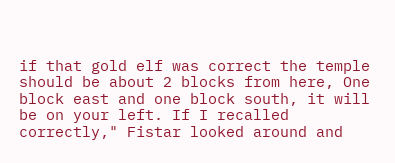if that gold elf was correct the temple should be about 2 blocks from here, One block east and one block south, it will be on your left. If I recalled correctly," Fistar looked around and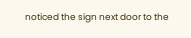noticed the sign next door to the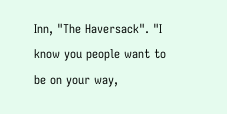Inn, "The Haversack". "I know you people want to be on your way,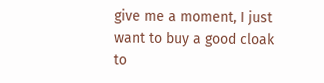give me a moment, I just want to buy a good cloak to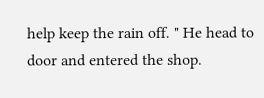help keep the rain off. " He head to door and entered the shop.